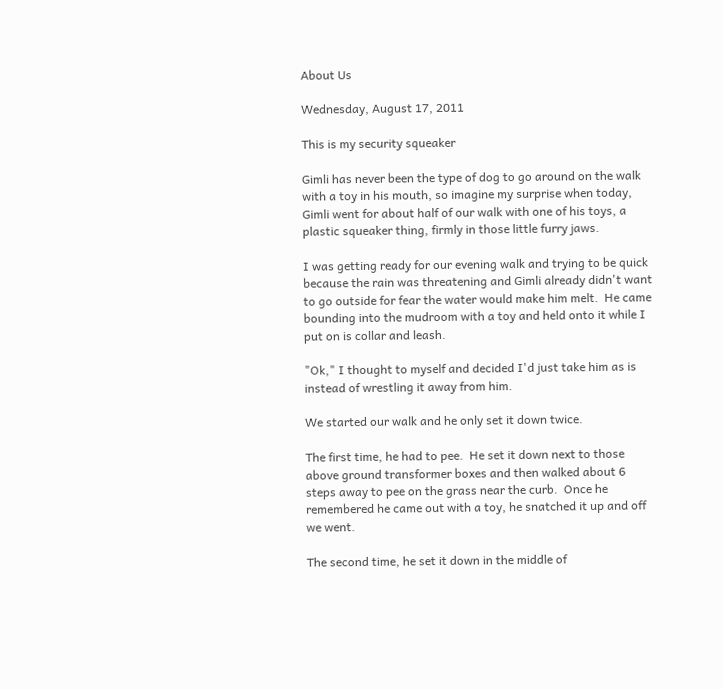About Us

Wednesday, August 17, 2011

This is my security squeaker

Gimli has never been the type of dog to go around on the walk with a toy in his mouth, so imagine my surprise when today, Gimli went for about half of our walk with one of his toys, a plastic squeaker thing, firmly in those little furry jaws.

I was getting ready for our evening walk and trying to be quick because the rain was threatening and Gimli already didn't want to go outside for fear the water would make him melt.  He came bounding into the mudroom with a toy and held onto it while I put on is collar and leash.

"Ok," I thought to myself and decided I'd just take him as is instead of wrestling it away from him.

We started our walk and he only set it down twice.

The first time, he had to pee.  He set it down next to those above ground transformer boxes and then walked about 6 steps away to pee on the grass near the curb.  Once he remembered he came out with a toy, he snatched it up and off we went.

The second time, he set it down in the middle of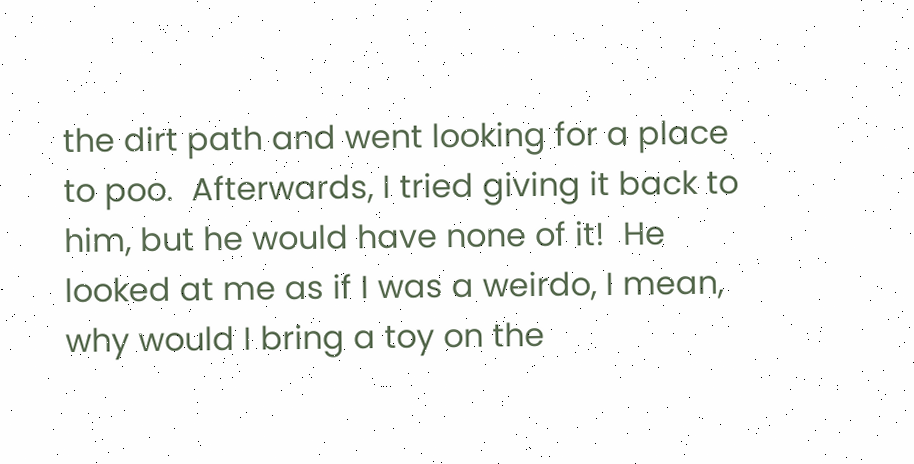the dirt path and went looking for a place to poo.  Afterwards, I tried giving it back to him, but he would have none of it!  He looked at me as if I was a weirdo, I mean, why would I bring a toy on the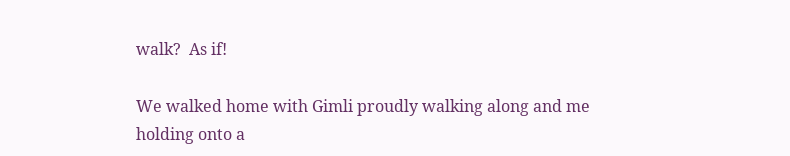walk?  As if!

We walked home with Gimli proudly walking along and me holding onto a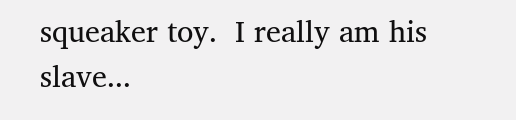squeaker toy.  I really am his slave...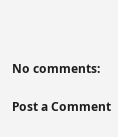No comments:

Post a Comment